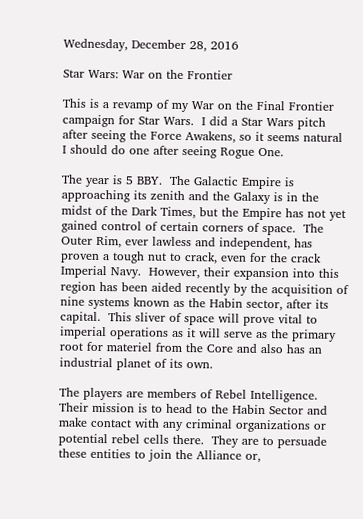Wednesday, December 28, 2016

Star Wars: War on the Frontier

This is a revamp of my War on the Final Frontier campaign for Star Wars.  I did a Star Wars pitch after seeing the Force Awakens, so it seems natural I should do one after seeing Rogue One.

The year is 5 BBY.  The Galactic Empire is approaching its zenith and the Galaxy is in the midst of the Dark Times, but the Empire has not yet gained control of certain corners of space.  The Outer Rim, ever lawless and independent, has proven a tough nut to crack, even for the crack Imperial Navy.  However, their expansion into this region has been aided recently by the acquisition of nine systems known as the Habin sector, after its capital.  This sliver of space will prove vital to imperial operations as it will serve as the primary root for materiel from the Core and also has an industrial planet of its own.

The players are members of Rebel Intelligence.  Their mission is to head to the Habin Sector and make contact with any criminal organizations or potential rebel cells there.  They are to persuade these entities to join the Alliance or,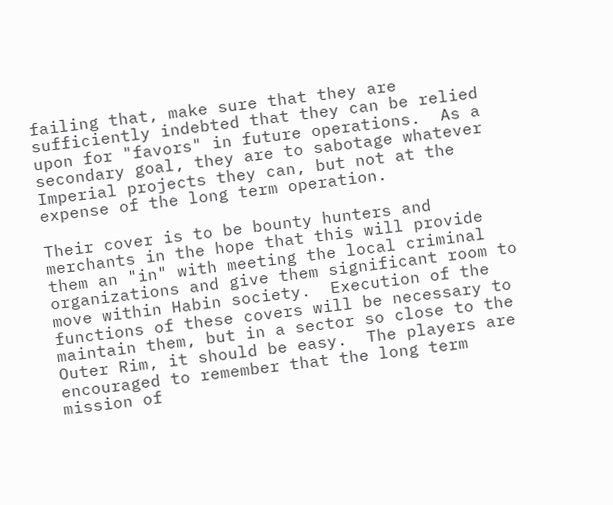failing that, make sure that they are sufficiently indebted that they can be relied upon for "favors" in future operations.  As a secondary goal, they are to sabotage whatever Imperial projects they can, but not at the expense of the long term operation.

Their cover is to be bounty hunters and merchants in the hope that this will provide them an "in" with meeting the local criminal organizations and give them significant room to move within Habin society.  Execution of the functions of these covers will be necessary to maintain them, but in a sector so close to the Outer Rim, it should be easy.  The players are encouraged to remember that the long term mission of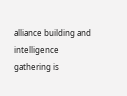alliance building and intelligence gathering is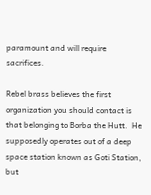paramount and will require sacrifices.

Rebel brass believes the first organization you should contact is that belonging to Borba the Hutt.  He supposedly operates out of a deep space station known as Goti Station, but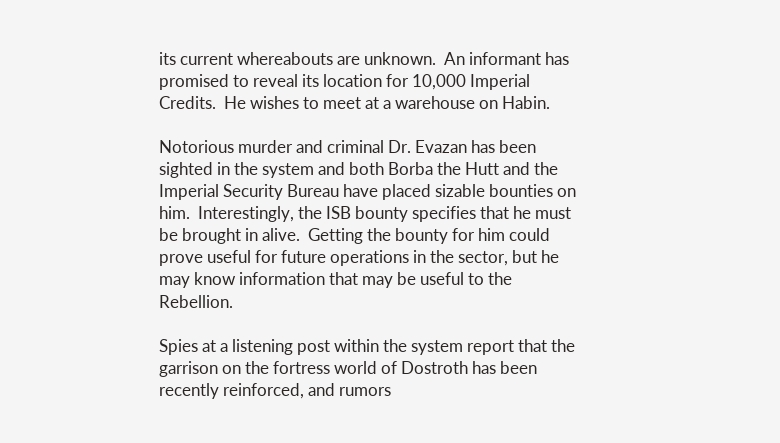its current whereabouts are unknown.  An informant has promised to reveal its location for 10,000 Imperial Credits.  He wishes to meet at a warehouse on Habin.

Notorious murder and criminal Dr. Evazan has been sighted in the system and both Borba the Hutt and the Imperial Security Bureau have placed sizable bounties on him.  Interestingly, the ISB bounty specifies that he must be brought in alive.  Getting the bounty for him could prove useful for future operations in the sector, but he may know information that may be useful to the Rebellion.

Spies at a listening post within the system report that the garrison on the fortress world of Dostroth has been recently reinforced, and rumors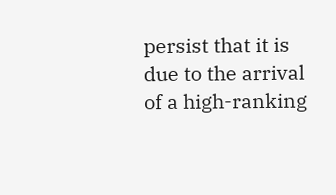persist that it is due to the arrival of a high-ranking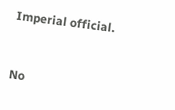Imperial official.


No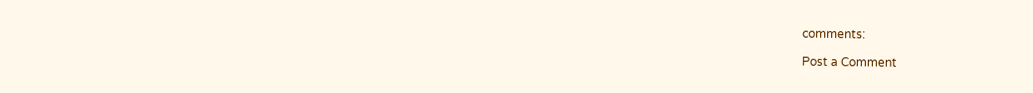comments:

Post a Comment